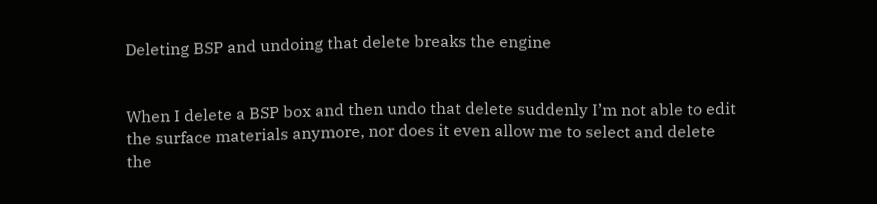Deleting BSP and undoing that delete breaks the engine


When I delete a BSP box and then undo that delete suddenly I’m not able to edit the surface materials anymore, nor does it even allow me to select and delete the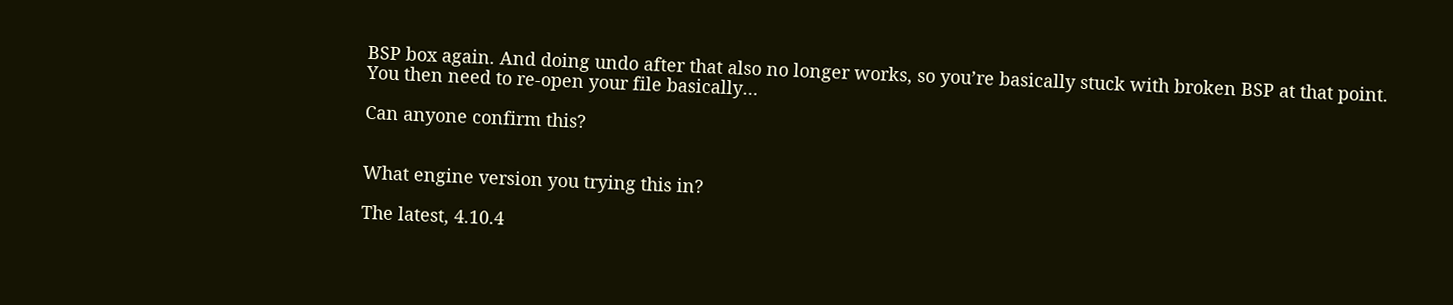BSP box again. And doing undo after that also no longer works, so you’re basically stuck with broken BSP at that point. You then need to re-open your file basically…

Can anyone confirm this?


What engine version you trying this in?

The latest, 4.10.4